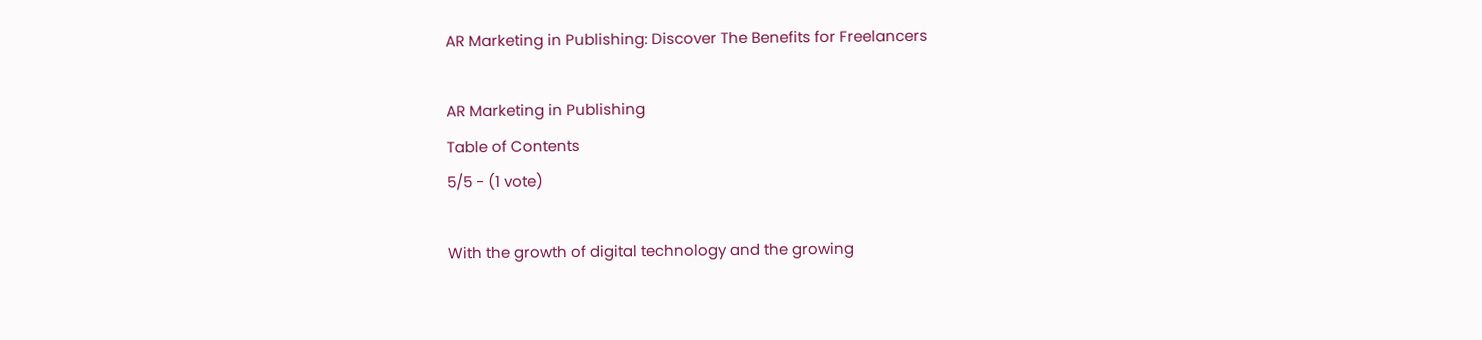AR Marketing in Publishing: Discover The Benefits for Freelancers

AR Marketing in Publishing
Table of Contents
5/5 - (1 vote)

With the growth of digital technology and the growing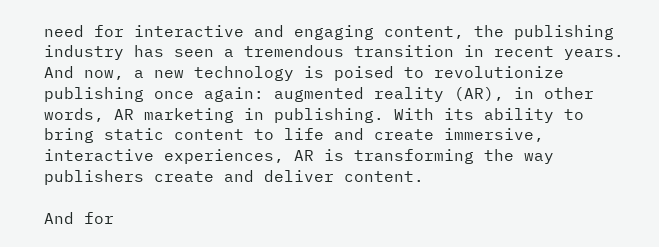need for interactive and engaging content, the publishing industry has seen a tremendous transition in recent years. And now, a new technology is poised to revolutionize publishing once again: augmented reality (AR), in other words, AR marketing in publishing. With its ability to bring static content to life and create immersive, interactive experiences, AR is transforming the way publishers create and deliver content.

And for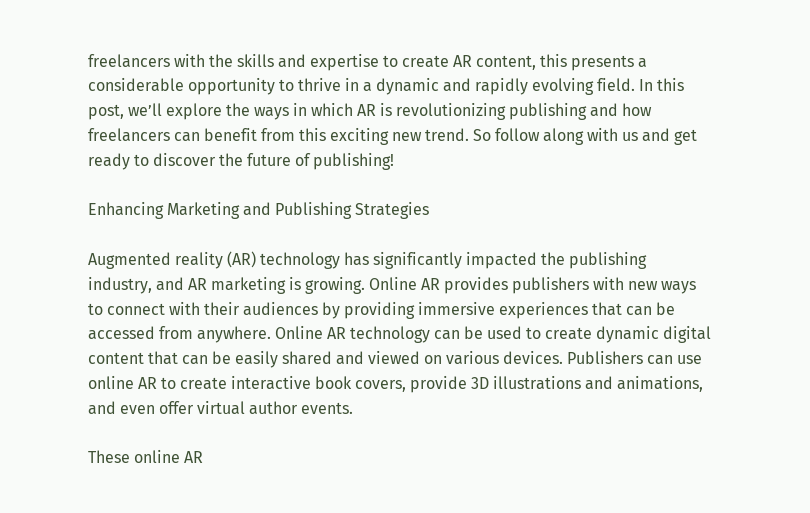freelancers with the skills and expertise to create AR content, this presents a considerable opportunity to thrive in a dynamic and rapidly evolving field. In this post, we’ll explore the ways in which AR is revolutionizing publishing and how freelancers can benefit from this exciting new trend. So follow along with us and get ready to discover the future of publishing!

Enhancing Marketing and Publishing Strategies

Augmented reality (AR) technology has significantly impacted the publishing industry, and AR marketing is growing. Online AR provides publishers with new ways to connect with their audiences by providing immersive experiences that can be accessed from anywhere. Online AR technology can be used to create dynamic digital content that can be easily shared and viewed on various devices. Publishers can use online AR to create interactive book covers, provide 3D illustrations and animations, and even offer virtual author events.

These online AR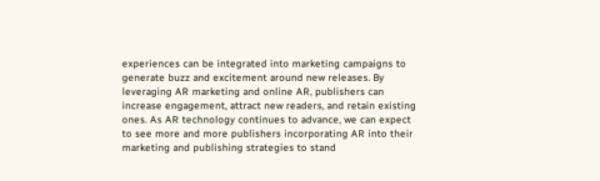experiences can be integrated into marketing campaigns to generate buzz and excitement around new releases. By leveraging AR marketing and online AR, publishers can increase engagement, attract new readers, and retain existing ones. As AR technology continues to advance, we can expect to see more and more publishers incorporating AR into their marketing and publishing strategies to stand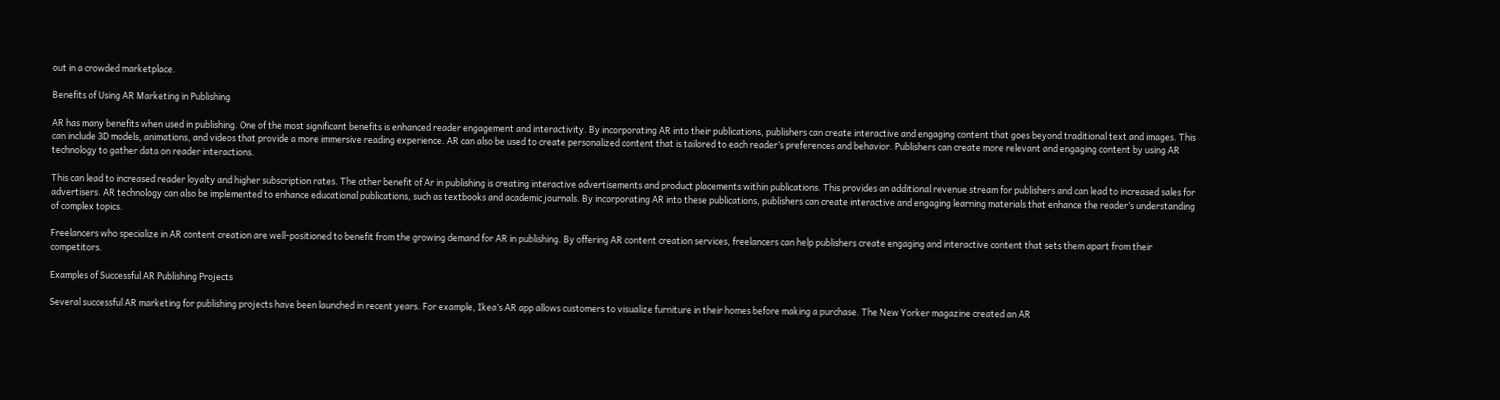out in a crowded marketplace.

Benefits of Using AR Marketing in Publishing

AR has many benefits when used in publishing. One of the most significant benefits is enhanced reader engagement and interactivity. By incorporating AR into their publications, publishers can create interactive and engaging content that goes beyond traditional text and images. This can include 3D models, animations, and videos that provide a more immersive reading experience. AR can also be used to create personalized content that is tailored to each reader’s preferences and behavior. Publishers can create more relevant and engaging content by using AR technology to gather data on reader interactions.

This can lead to increased reader loyalty and higher subscription rates. The other benefit of Ar in publishing is creating interactive advertisements and product placements within publications. This provides an additional revenue stream for publishers and can lead to increased sales for advertisers. AR technology can also be implemented to enhance educational publications, such as textbooks and academic journals. By incorporating AR into these publications, publishers can create interactive and engaging learning materials that enhance the reader’s understanding of complex topics.

Freelancers who specialize in AR content creation are well-positioned to benefit from the growing demand for AR in publishing. By offering AR content creation services, freelancers can help publishers create engaging and interactive content that sets them apart from their competitors.

Examples of Successful AR Publishing Projects

Several successful AR marketing for publishing projects have been launched in recent years. For example, Ikea’s AR app allows customers to visualize furniture in their homes before making a purchase. The New Yorker magazine created an AR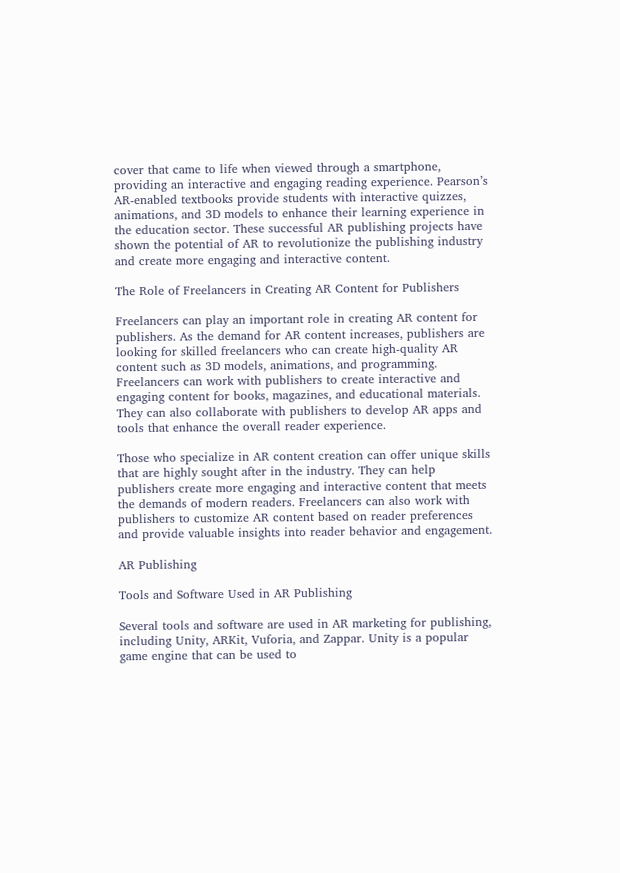cover that came to life when viewed through a smartphone, providing an interactive and engaging reading experience. Pearson’s AR-enabled textbooks provide students with interactive quizzes, animations, and 3D models to enhance their learning experience in the education sector. These successful AR publishing projects have shown the potential of AR to revolutionize the publishing industry and create more engaging and interactive content.

The Role of Freelancers in Creating AR Content for Publishers

Freelancers can play an important role in creating AR content for publishers. As the demand for AR content increases, publishers are looking for skilled freelancers who can create high-quality AR content such as 3D models, animations, and programming. Freelancers can work with publishers to create interactive and engaging content for books, magazines, and educational materials. They can also collaborate with publishers to develop AR apps and tools that enhance the overall reader experience.

Those who specialize in AR content creation can offer unique skills that are highly sought after in the industry. They can help publishers create more engaging and interactive content that meets the demands of modern readers. Freelancers can also work with publishers to customize AR content based on reader preferences and provide valuable insights into reader behavior and engagement.

AR Publishing

Tools and Software Used in AR Publishing

Several tools and software are used in AR marketing for publishing, including Unity, ARKit, Vuforia, and Zappar. Unity is a popular game engine that can be used to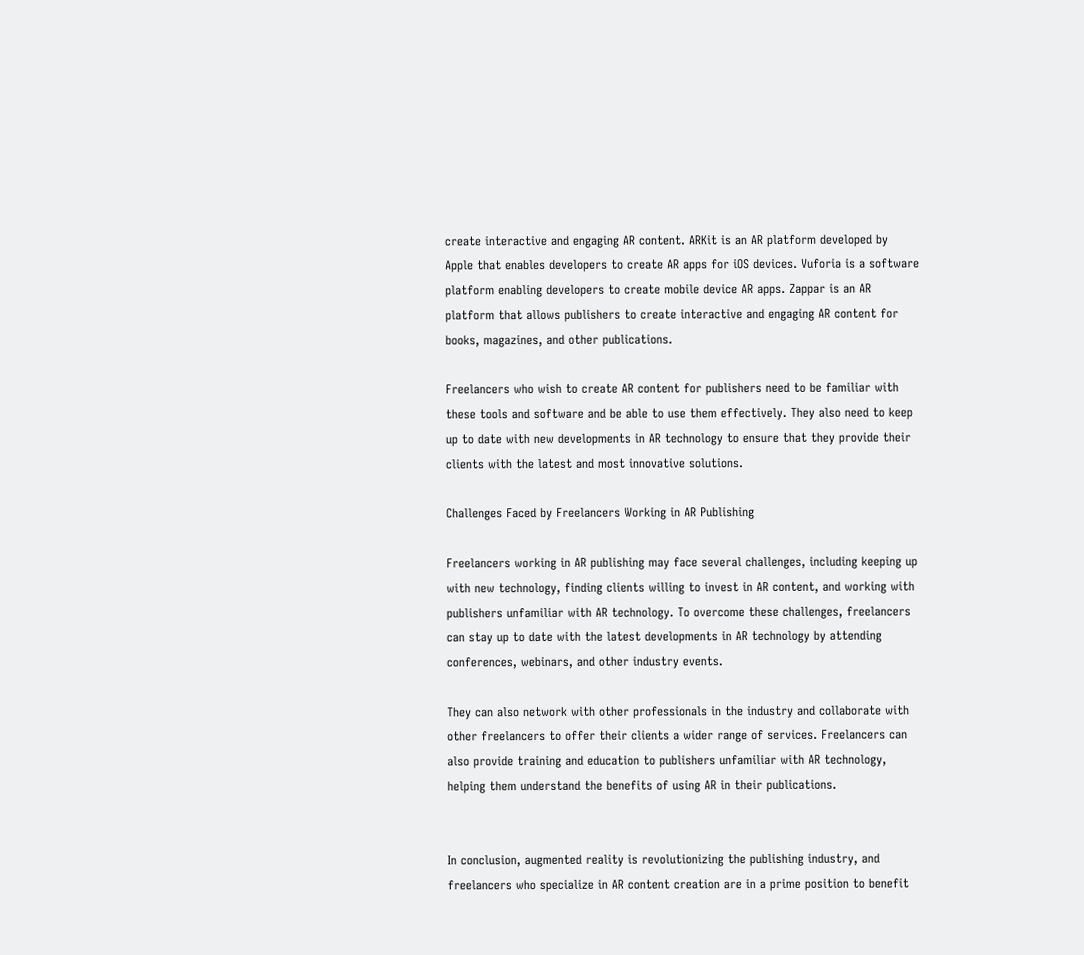create interactive and engaging AR content. ARKit is an AR platform developed by Apple that enables developers to create AR apps for iOS devices. Vuforia is a software platform enabling developers to create mobile device AR apps. Zappar is an AR platform that allows publishers to create interactive and engaging AR content for books, magazines, and other publications.

Freelancers who wish to create AR content for publishers need to be familiar with these tools and software and be able to use them effectively. They also need to keep up to date with new developments in AR technology to ensure that they provide their clients with the latest and most innovative solutions.

Challenges Faced by Freelancers Working in AR Publishing

Freelancers working in AR publishing may face several challenges, including keeping up with new technology, finding clients willing to invest in AR content, and working with publishers unfamiliar with AR technology. To overcome these challenges, freelancers can stay up to date with the latest developments in AR technology by attending conferences, webinars, and other industry events.

They can also network with other professionals in the industry and collaborate with other freelancers to offer their clients a wider range of services. Freelancers can also provide training and education to publishers unfamiliar with AR technology, helping them understand the benefits of using AR in their publications.


In conclusion, augmented reality is revolutionizing the publishing industry, and freelancers who specialize in AR content creation are in a prime position to benefit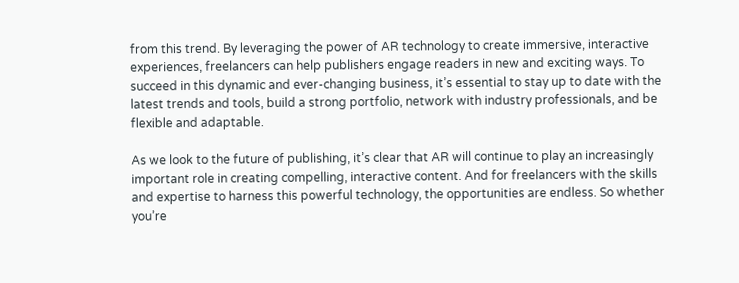from this trend. By leveraging the power of AR technology to create immersive, interactive experiences, freelancers can help publishers engage readers in new and exciting ways. To succeed in this dynamic and ever-changing business, it’s essential to stay up to date with the latest trends and tools, build a strong portfolio, network with industry professionals, and be flexible and adaptable.

As we look to the future of publishing, it’s clear that AR will continue to play an increasingly important role in creating compelling, interactive content. And for freelancers with the skills and expertise to harness this powerful technology, the opportunities are endless. So whether you’re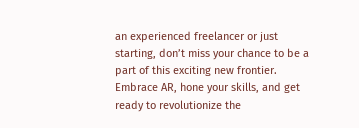an experienced freelancer or just starting, don’t miss your chance to be a part of this exciting new frontier. Embrace AR, hone your skills, and get ready to revolutionize the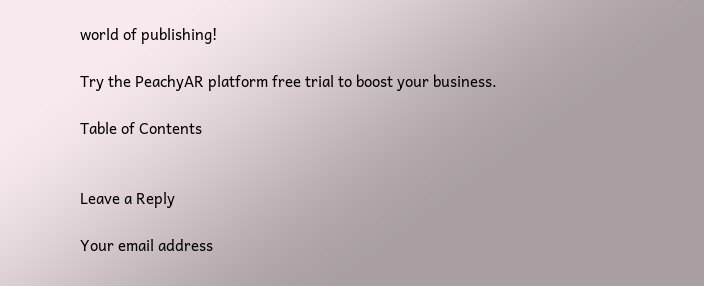world of publishing!

Try the PeachyAR platform free trial to boost your business.

Table of Contents


Leave a Reply

Your email address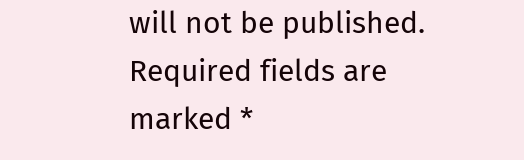will not be published. Required fields are marked *